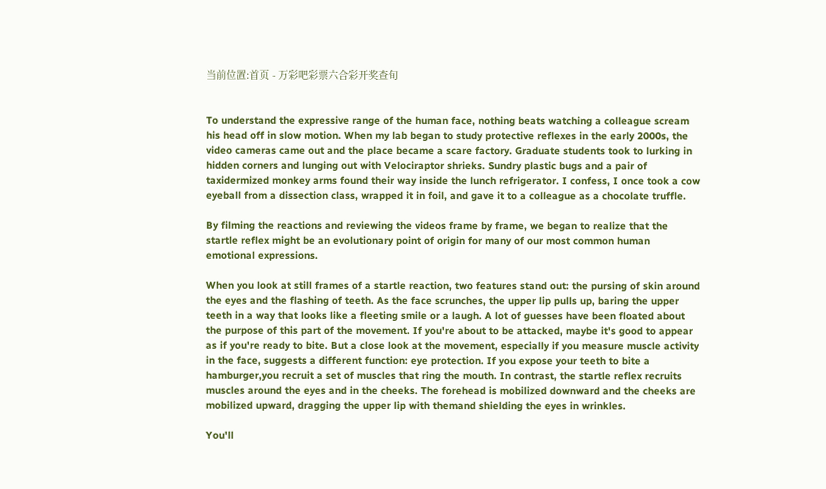当前位置:首页 - 万彩吧彩票六合彩开奖查旬


To understand the expressive range of the human face, nothing beats watching a colleague scream his head off in slow motion. When my lab began to study protective reflexes in the early 2000s, the video cameras came out and the place became a scare factory. Graduate students took to lurking in hidden corners and lunging out with Velociraptor shrieks. Sundry plastic bugs and a pair of taxidermized monkey arms found their way inside the lunch refrigerator. I confess, I once took a cow eyeball from a dissection class, wrapped it in foil, and gave it to a colleague as a chocolate truffle.

By filming the reactions and reviewing the videos frame by frame, we began to realize that the startle reflex might be an evolutionary point of origin for many of our most common human emotional expressions.

When you look at still frames of a startle reaction, two features stand out: the pursing of skin around the eyes and the flashing of teeth. As the face scrunches, the upper lip pulls up, baring the upper teeth in a way that looks like a fleeting smile or a laugh. A lot of guesses have been floated about the purpose of this part of the movement. If you're about to be attacked, maybe it's good to appear as if you're ready to bite. But a close look at the movement, especially if you measure muscle activity in the face, suggests a different function: eye protection. If you expose your teeth to bite a hamburger,you recruit a set of muscles that ring the mouth. In contrast, the startle reflex recruits muscles around the eyes and in the cheeks. The forehead is mobilized downward and the cheeks are mobilized upward, dragging the upper lip with themand shielding the eyes in wrinkles.

You'll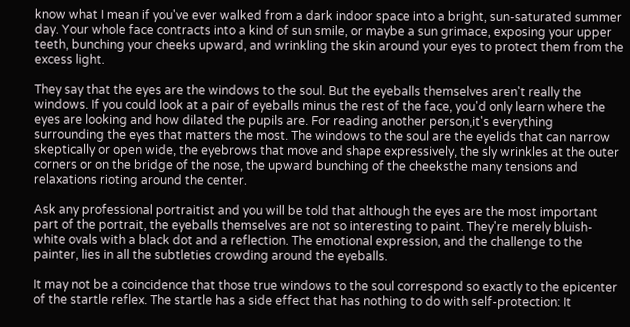know what I mean if you've ever walked from a dark indoor space into a bright, sun-saturated summer day. Your whole face contracts into a kind of sun smile, or maybe a sun grimace, exposing your upper teeth, bunching your cheeks upward, and wrinkling the skin around your eyes to protect them from the excess light.

They say that the eyes are the windows to the soul. But the eyeballs themselves aren't really the windows. If you could look at a pair of eyeballs minus the rest of the face, you'd only learn where the eyes are looking and how dilated the pupils are. For reading another person,it's everything surrounding the eyes that matters the most. The windows to the soul are the eyelids that can narrow skeptically or open wide, the eyebrows that move and shape expressively, the sly wrinkles at the outer corners or on the bridge of the nose, the upward bunching of the cheeksthe many tensions and relaxations rioting around the center.

Ask any professional portraitist and you will be told that although the eyes are the most important part of the portrait, the eyeballs themselves are not so interesting to paint. They're merely bluish-white ovals with a black dot and a reflection. The emotional expression, and the challenge to the painter, lies in all the subtleties crowding around the eyeballs.

It may not be a coincidence that those true windows to the soul correspond so exactly to the epicenter of the startle reflex. The startle has a side effect that has nothing to do with self-protection: It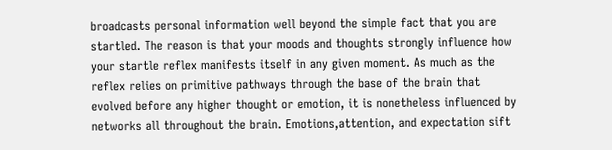broadcasts personal information well beyond the simple fact that you are startled. The reason is that your moods and thoughts strongly influence how your startle reflex manifests itself in any given moment. As much as the reflex relies on primitive pathways through the base of the brain that evolved before any higher thought or emotion, it is nonetheless influenced by networks all throughout the brain. Emotions,attention, and expectation sift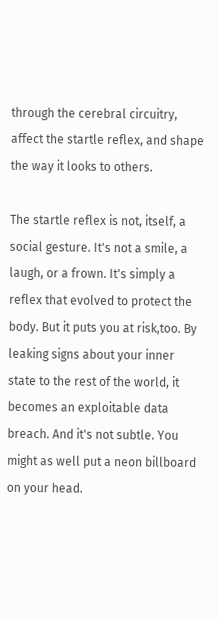through the cerebral circuitry, affect the startle reflex, and shape the way it looks to others.

The startle reflex is not, itself, a social gesture. It's not a smile, a laugh, or a frown. It's simply a reflex that evolved to protect the body. But it puts you at risk,too. By leaking signs about your inner state to the rest of the world, it becomes an exploitable data breach. And it's not subtle. You might as well put a neon billboard on your head.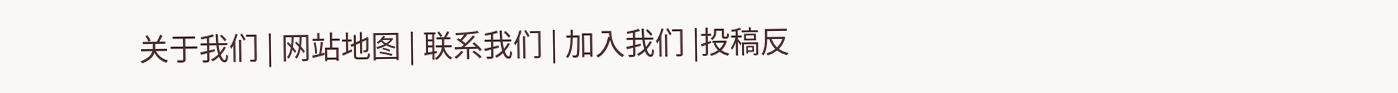关于我们 | 网站地图 | 联系我们 | 加入我们 |投稿反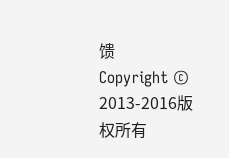馈
Copyright © 2013-2016版权所有